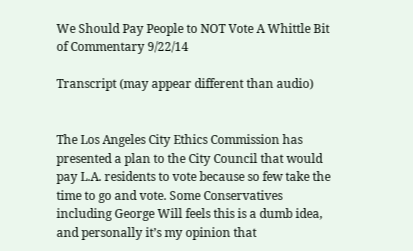We Should Pay People to NOT Vote A Whittle Bit of Commentary 9/22/14

Transcript (may appear different than audio)


The Los Angeles City Ethics Commission has presented a plan to the City Council that would pay L.A. residents to vote because so few take the time to go and vote. Some Conservatives including George Will feels this is a dumb idea, and personally it’s my opinion that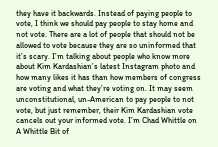they have it backwards. Instead of paying people to vote, I think we should pay people to stay home and not vote. There are a lot of people that should not be allowed to vote because they are so uninformed that it’s scary. I’m talking about people who know more about Kim Kardashian’s latest Instagram photo and how many likes it has than how members of congress are voting and what they’re voting on. It may seem unconstitutional, un-American to pay people to not vote, but just remember, their Kim Kardashian vote cancels out your informed vote. I’m Chad Whittle on A Whittle Bit of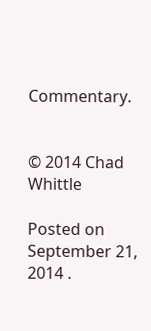Commentary.


© 2014 Chad Whittle

Posted on September 21, 2014 .